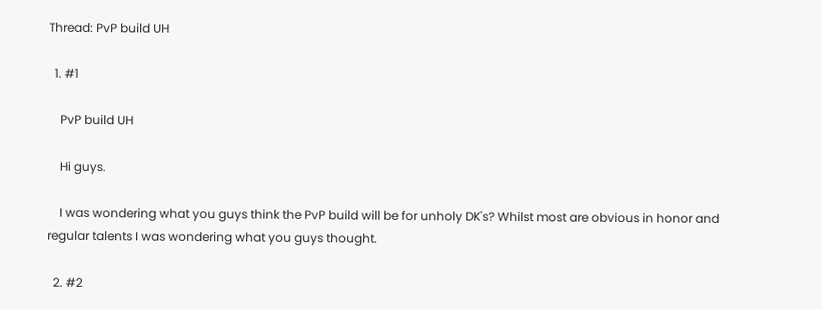Thread: PvP build UH

  1. #1

    PvP build UH

    Hi guys.

    I was wondering what you guys think the PvP build will be for unholy DK's? Whilst most are obvious in honor and regular talents I was wondering what you guys thought.

  2. #2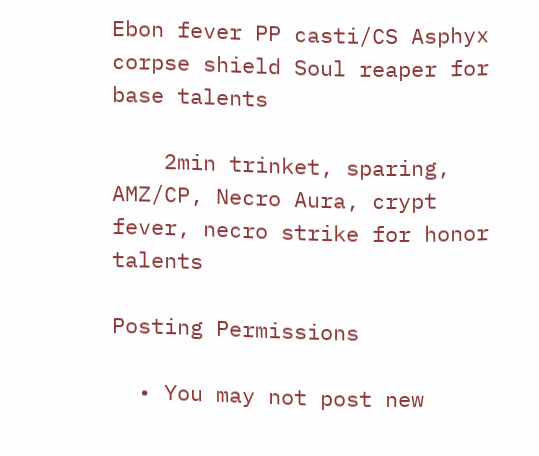Ebon fever PP casti/CS Asphyx corpse shield Soul reaper for base talents

    2min trinket, sparing, AMZ/CP, Necro Aura, crypt fever, necro strike for honor talents

Posting Permissions

  • You may not post new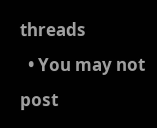threads
  • You may not post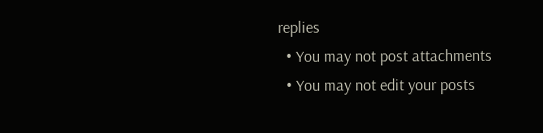replies
  • You may not post attachments
  • You may not edit your posts